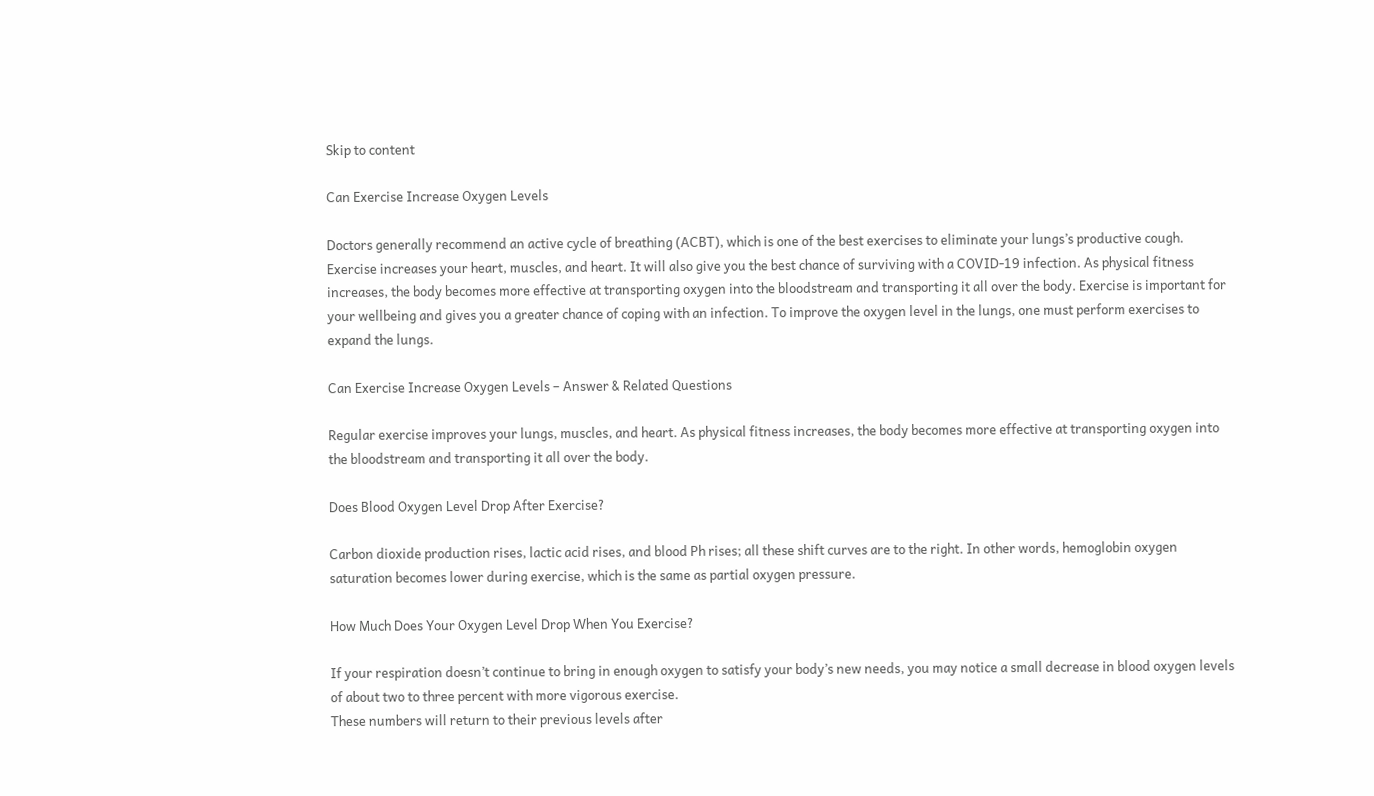Skip to content

Can Exercise Increase Oxygen Levels

Doctors generally recommend an active cycle of breathing (ACBT), which is one of the best exercises to eliminate your lungs’s productive cough. Exercise increases your heart, muscles, and heart. It will also give you the best chance of surviving with a COVID-19 infection. As physical fitness increases, the body becomes more effective at transporting oxygen into the bloodstream and transporting it all over the body. Exercise is important for your wellbeing and gives you a greater chance of coping with an infection. To improve the oxygen level in the lungs, one must perform exercises to expand the lungs.

Can Exercise Increase Oxygen Levels – Answer & Related Questions

Regular exercise improves your lungs, muscles, and heart. As physical fitness increases, the body becomes more effective at transporting oxygen into the bloodstream and transporting it all over the body.

Does Blood Oxygen Level Drop After Exercise?

Carbon dioxide production rises, lactic acid rises, and blood Ph rises; all these shift curves are to the right. In other words, hemoglobin oxygen saturation becomes lower during exercise, which is the same as partial oxygen pressure.

How Much Does Your Oxygen Level Drop When You Exercise?

If your respiration doesn’t continue to bring in enough oxygen to satisfy your body’s new needs, you may notice a small decrease in blood oxygen levels of about two to three percent with more vigorous exercise.
These numbers will return to their previous levels after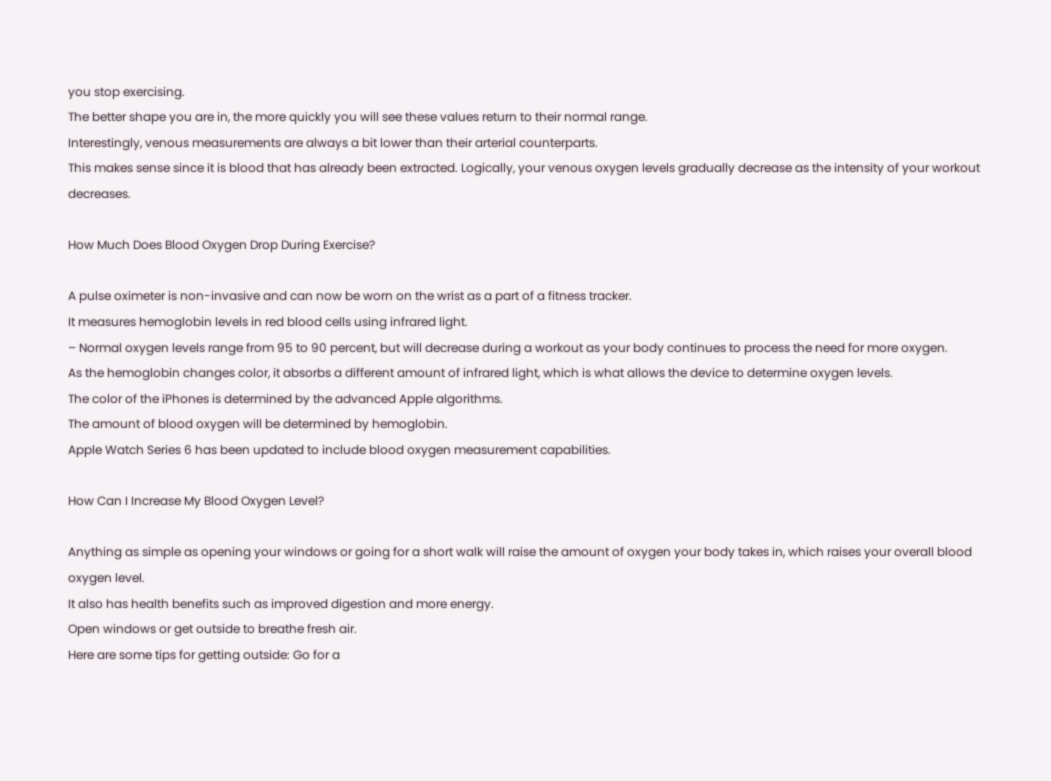you stop exercising.
The better shape you are in, the more quickly you will see these values return to their normal range.
Interestingly, venous measurements are always a bit lower than their arterial counterparts.
This makes sense since it is blood that has already been extracted. Logically, your venous oxygen levels gradually decrease as the intensity of your workout decreases.

How Much Does Blood Oxygen Drop During Exercise?

A pulse oximeter is non-invasive and can now be worn on the wrist as a part of a fitness tracker.
It measures hemoglobin levels in red blood cells using infrared light.
– Normal oxygen levels range from 95 to 90 percent, but will decrease during a workout as your body continues to process the need for more oxygen.
As the hemoglobin changes color, it absorbs a different amount of infrared light, which is what allows the device to determine oxygen levels.
The color of the iPhones is determined by the advanced Apple algorithms.
The amount of blood oxygen will be determined by hemoglobin.
Apple Watch Series 6 has been updated to include blood oxygen measurement capabilities.

How Can I Increase My Blood Oxygen Level?

Anything as simple as opening your windows or going for a short walk will raise the amount of oxygen your body takes in, which raises your overall blood oxygen level.
It also has health benefits such as improved digestion and more energy.
Open windows or get outside to breathe fresh air.
Here are some tips for getting outside: Go for a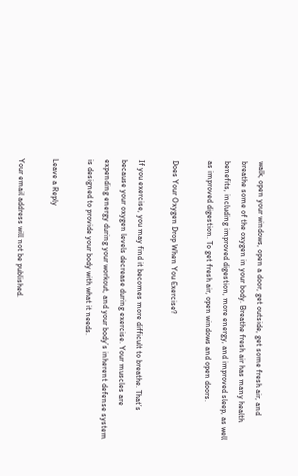walk, open your windows, open a door, get outside, get some fresh air, and breathe some of the oxygen in your body. Breathe fresh air has many health benefits, including improved digestion, more energy, and improved sleep, as well as improved digestion. To get fresh air, open windows and open doors.

Does Your Oxygen Drop When You Exercise?

If you exercise, you may find it becomes more difficult to breathe. That’s because your oxygen levels decrease during exercise. Your muscles are expending energy during your workout, and your body’s inherent defense system is designed to provide your body with what it needs.

Leave a Reply

Your email address will not be published.